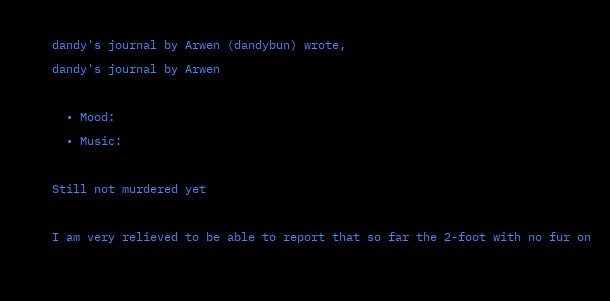dandy's journal by Arwen (dandybun) wrote,
dandy's journal by Arwen

  • Mood:
  • Music:

Still not murdered yet

I am very relieved to be able to report that so far the 2-foot with no fur on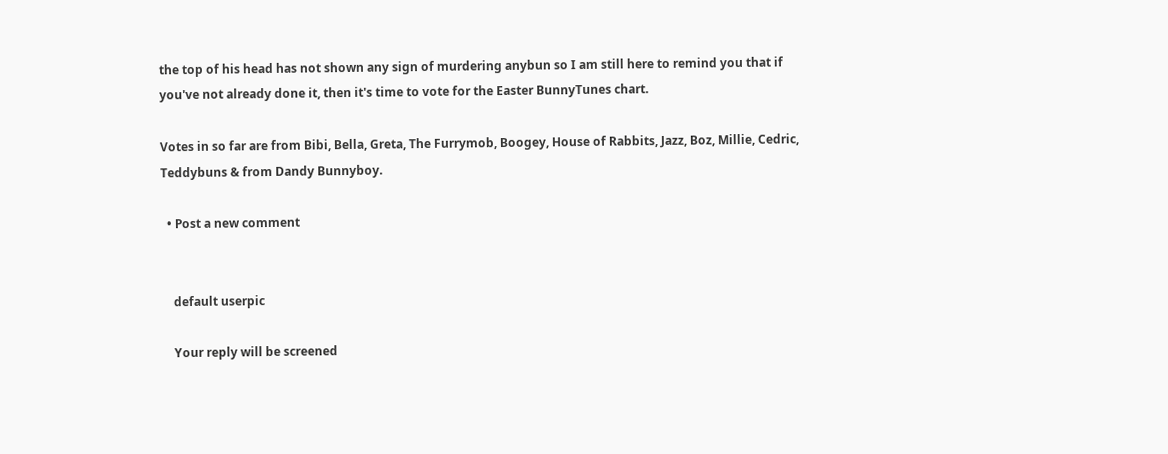the top of his head has not shown any sign of murdering anybun so I am still here to remind you that if you've not already done it, then it's time to vote for the Easter BunnyTunes chart.

Votes in so far are from Bibi, Bella, Greta, The Furrymob, Boogey, House of Rabbits, Jazz, Boz, Millie, Cedric, Teddybuns & from Dandy Bunnyboy.

  • Post a new comment


    default userpic

    Your reply will be screened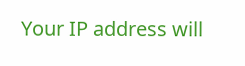Your IP address will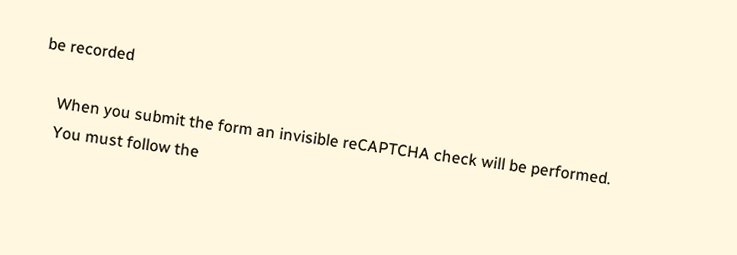be recorded

    When you submit the form an invisible reCAPTCHA check will be performed.
    You must follow the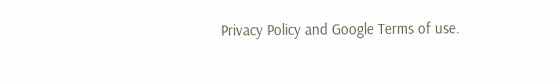Privacy Policy and Google Terms of use.